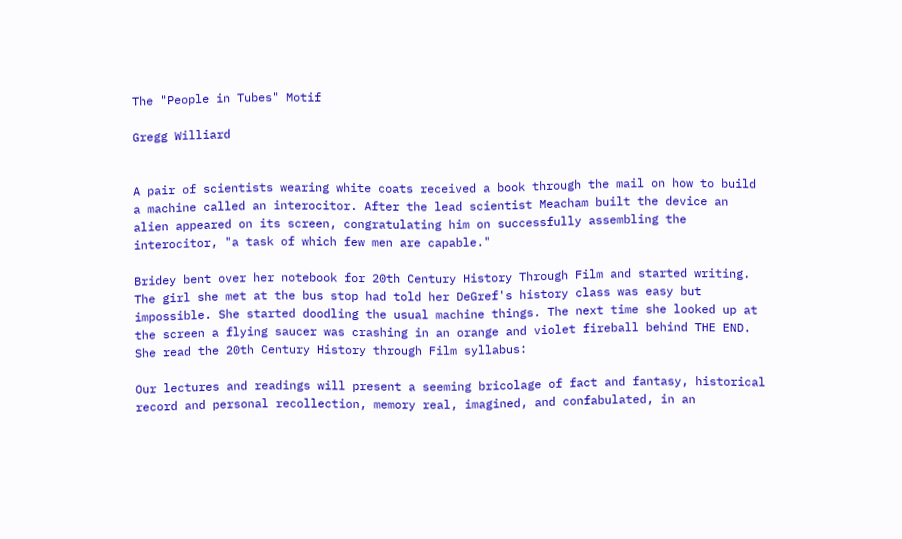The "People in Tubes" Motif

Gregg Williard


A pair of scientists wearing white coats received a book through the mail on how to build a machine called an interocitor. After the lead scientist Meacham built the device an alien appeared on its screen, congratulating him on successfully assembling the interocitor, "a task of which few men are capable."

Bridey bent over her notebook for 20th Century History Through Film and started writing. The girl she met at the bus stop had told her DeGref's history class was easy but impossible. She started doodling the usual machine things. The next time she looked up at the screen a flying saucer was crashing in an orange and violet fireball behind THE END. She read the 20th Century History through Film syllabus:

Our lectures and readings will present a seeming bricolage of fact and fantasy, historical record and personal recollection, memory real, imagined, and confabulated, in an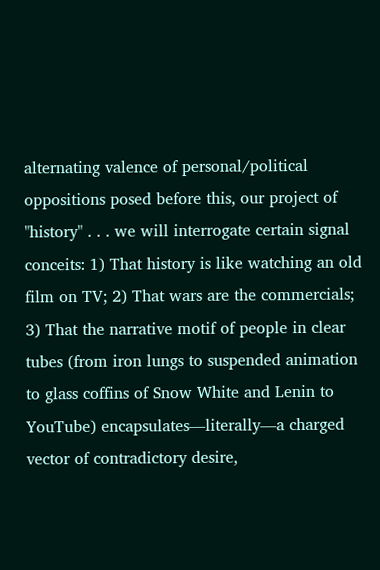alternating valence of personal/political oppositions posed before this, our project of "history" . . . we will interrogate certain signal conceits: 1) That history is like watching an old film on TV; 2) That wars are the commercials; 3) That the narrative motif of people in clear tubes (from iron lungs to suspended animation to glass coffins of Snow White and Lenin to YouTube) encapsulates—literally—a charged vector of contradictory desire,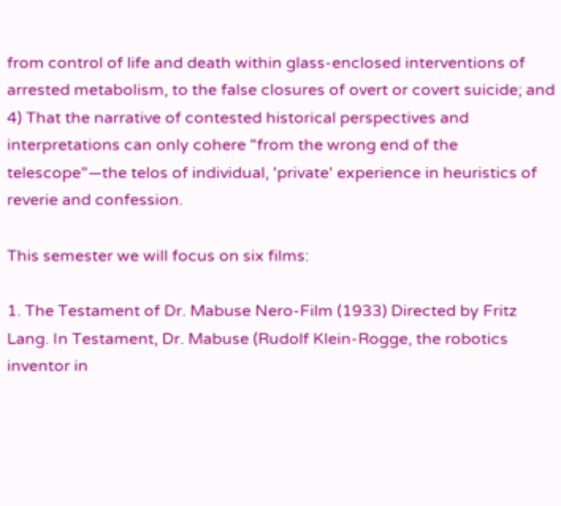from control of life and death within glass-enclosed interventions of arrested metabolism, to the false closures of overt or covert suicide; and 4) That the narrative of contested historical perspectives and interpretations can only cohere "from the wrong end of the telescope"—the telos of individual, 'private' experience in heuristics of reverie and confession.

This semester we will focus on six films:

1. The Testament of Dr. Mabuse Nero-Film (1933) Directed by Fritz Lang. In Testament, Dr. Mabuse (Rudolf Klein-Rogge, the robotics inventor in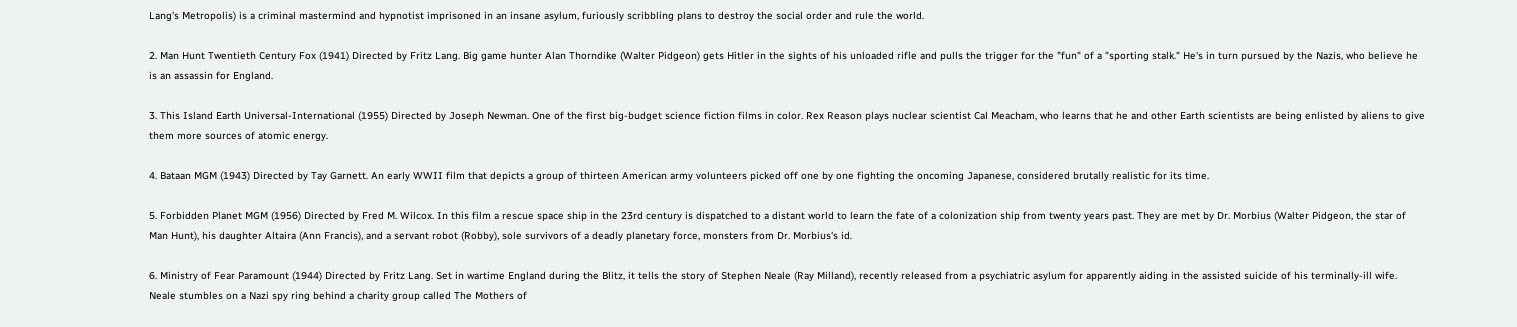Lang's Metropolis) is a criminal mastermind and hypnotist imprisoned in an insane asylum, furiously scribbling plans to destroy the social order and rule the world.

2. Man Hunt Twentieth Century Fox (1941) Directed by Fritz Lang. Big game hunter Alan Thorndike (Walter Pidgeon) gets Hitler in the sights of his unloaded rifle and pulls the trigger for the "fun" of a "sporting stalk." He's in turn pursued by the Nazis, who believe he is an assassin for England.

3. This Island Earth Universal-International (1955) Directed by Joseph Newman. One of the first big-budget science fiction films in color. Rex Reason plays nuclear scientist Cal Meacham, who learns that he and other Earth scientists are being enlisted by aliens to give them more sources of atomic energy.

4. Bataan MGM (1943) Directed by Tay Garnett. An early WWII film that depicts a group of thirteen American army volunteers picked off one by one fighting the oncoming Japanese, considered brutally realistic for its time.

5. Forbidden Planet MGM (1956) Directed by Fred M. Wilcox. In this film a rescue space ship in the 23rd century is dispatched to a distant world to learn the fate of a colonization ship from twenty years past. They are met by Dr. Morbius (Walter Pidgeon, the star of Man Hunt), his daughter Altaira (Ann Francis), and a servant robot (Robby), sole survivors of a deadly planetary force, monsters from Dr. Morbius's id.

6. Ministry of Fear Paramount (1944) Directed by Fritz Lang. Set in wartime England during the Blitz, it tells the story of Stephen Neale (Ray Milland), recently released from a psychiatric asylum for apparently aiding in the assisted suicide of his terminally-ill wife. Neale stumbles on a Nazi spy ring behind a charity group called The Mothers of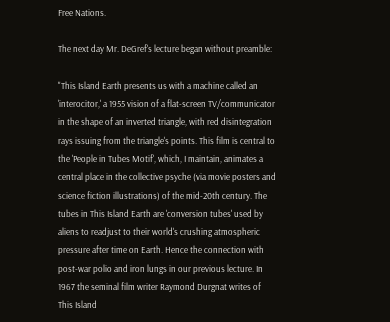Free Nations.

The next day Mr. DeGref's lecture began without preamble:

"This Island Earth presents us with a machine called an 'interocitor,' a 1955 vision of a flat-screen TV/communicator in the shape of an inverted triangle, with red disintegration rays issuing from the triangle's points. This film is central to the 'People in Tubes Motif', which, I maintain, animates a central place in the collective psyche (via movie posters and science fiction illustrations) of the mid-20th century. The tubes in This Island Earth are 'conversion tubes' used by aliens to readjust to their world's crushing atmospheric pressure after time on Earth. Hence the connection with post-war polio and iron lungs in our previous lecture. In 1967 the seminal film writer Raymond Durgnat writes of This Island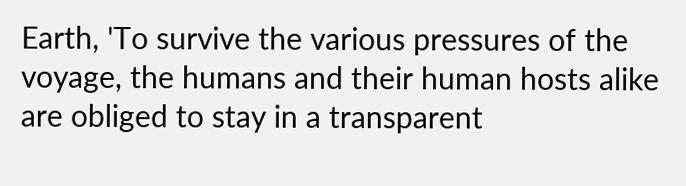Earth, 'To survive the various pressures of the voyage, the humans and their human hosts alike are obliged to stay in a transparent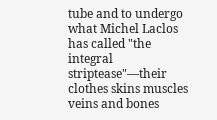tube and to undergo what Michel Laclos has called "the integral striptease"—their clothes skins muscles veins and bones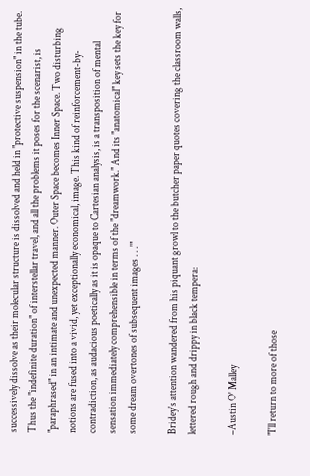successively dissolve as their molecular structure is dissolved and held in "protective suspension" in the tube. Thus the "indefinite duration" of interstellar travel, and all the problems it poses for the scenarist, is "paraphrased" in an intimate and unexpected manner. Outer Space becomes Inner Space. Two disturbing notions are fused into a vivid, yet exceptionally economical, image. This kind of reinforcement-by-contradiction, as audacious poetically as it is opaque to Cartesian analysis, is a transposition of mental sensation immediately comprehensible in terms of the "dreamwork." And its "anatomical" key sets the key for some dream overtones of subsequent images . . .'"

Bridey's attention wandered from his piquant growl to the butcher paper quotes covering the classroom walls, lettered rough and drippy in black tempera:

–Austin O' Malley

"I'll return to more of those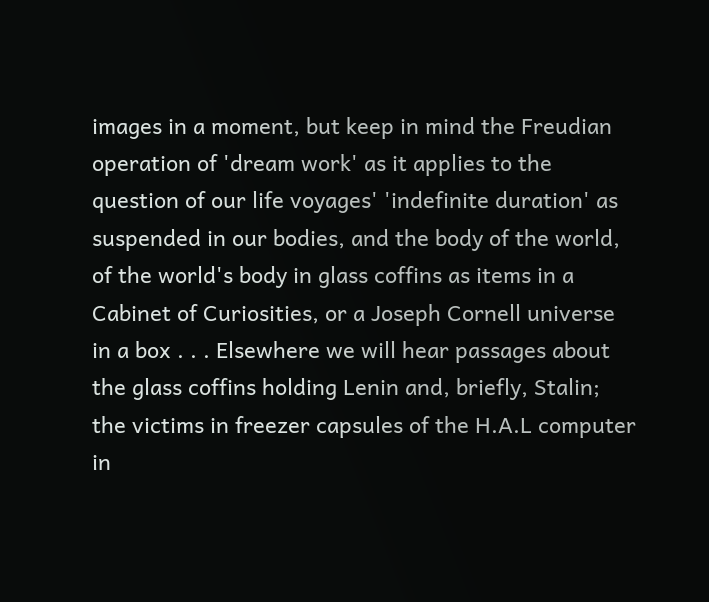images in a moment, but keep in mind the Freudian operation of 'dream work' as it applies to the question of our life voyages' 'indefinite duration' as suspended in our bodies, and the body of the world, of the world's body in glass coffins as items in a Cabinet of Curiosities, or a Joseph Cornell universe in a box . . . Elsewhere we will hear passages about the glass coffins holding Lenin and, briefly, Stalin; the victims in freezer capsules of the H.A.L computer in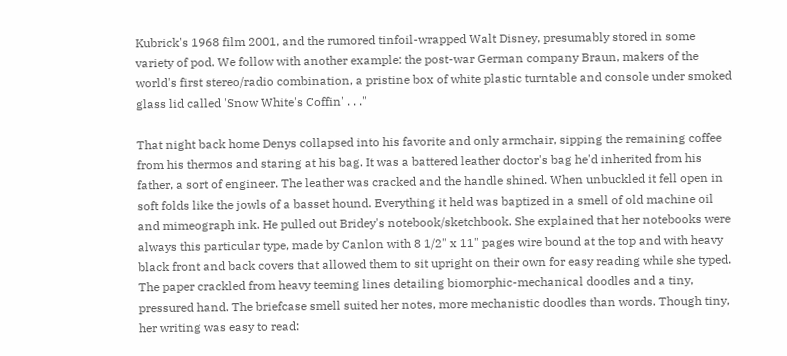Kubrick's 1968 film 2001, and the rumored tinfoil-wrapped Walt Disney, presumably stored in some variety of pod. We follow with another example: the post-war German company Braun, makers of the world's first stereo/radio combination, a pristine box of white plastic turntable and console under smoked glass lid called 'Snow White's Coffin' . . ."

That night back home Denys collapsed into his favorite and only armchair, sipping the remaining coffee from his thermos and staring at his bag. It was a battered leather doctor's bag he'd inherited from his father, a sort of engineer. The leather was cracked and the handle shined. When unbuckled it fell open in soft folds like the jowls of a basset hound. Everything it held was baptized in a smell of old machine oil and mimeograph ink. He pulled out Bridey's notebook/sketchbook. She explained that her notebooks were always this particular type, made by Canlon with 8 1/2" x 11" pages wire bound at the top and with heavy black front and back covers that allowed them to sit upright on their own for easy reading while she typed. The paper crackled from heavy teeming lines detailing biomorphic-mechanical doodles and a tiny, pressured hand. The briefcase smell suited her notes, more mechanistic doodles than words. Though tiny, her writing was easy to read: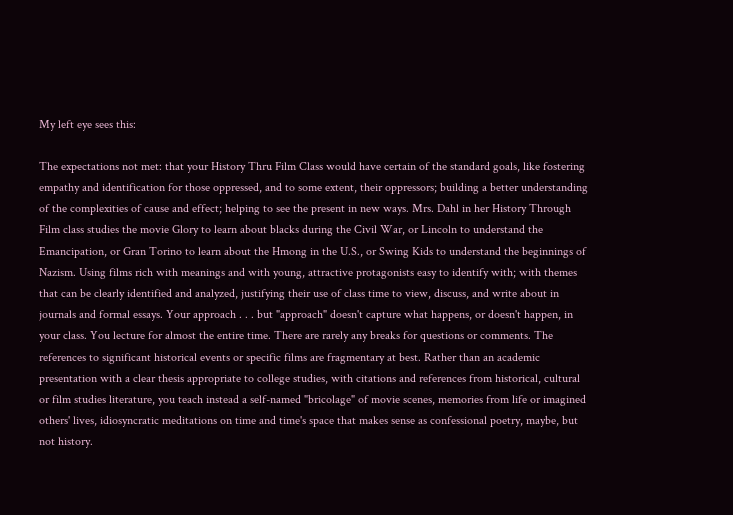My left eye sees this:

The expectations not met: that your History Thru Film Class would have certain of the standard goals, like fostering empathy and identification for those oppressed, and to some extent, their oppressors; building a better understanding of the complexities of cause and effect; helping to see the present in new ways. Mrs. Dahl in her History Through Film class studies the movie Glory to learn about blacks during the Civil War, or Lincoln to understand the Emancipation, or Gran Torino to learn about the Hmong in the U.S., or Swing Kids to understand the beginnings of Nazism. Using films rich with meanings and with young, attractive protagonists easy to identify with; with themes that can be clearly identified and analyzed, justifying their use of class time to view, discuss, and write about in journals and formal essays. Your approach . . . but "approach" doesn't capture what happens, or doesn't happen, in your class. You lecture for almost the entire time. There are rarely any breaks for questions or comments. The references to significant historical events or specific films are fragmentary at best. Rather than an academic presentation with a clear thesis appropriate to college studies, with citations and references from historical, cultural or film studies literature, you teach instead a self-named "bricolage" of movie scenes, memories from life or imagined others' lives, idiosyncratic meditations on time and time's space that makes sense as confessional poetry, maybe, but not history.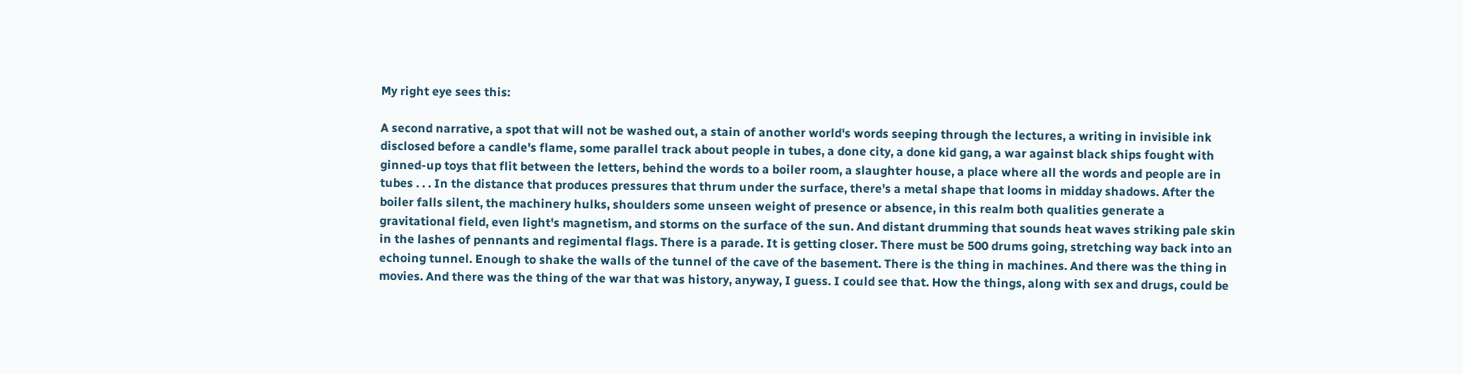My right eye sees this:

A second narrative, a spot that will not be washed out, a stain of another world's words seeping through the lectures, a writing in invisible ink disclosed before a candle's flame, some parallel track about people in tubes, a done city, a done kid gang, a war against black ships fought with ginned-up toys that flit between the letters, behind the words to a boiler room, a slaughter house, a place where all the words and people are in tubes . . . In the distance that produces pressures that thrum under the surface, there's a metal shape that looms in midday shadows. After the boiler falls silent, the machinery hulks, shoulders some unseen weight of presence or absence, in this realm both qualities generate a gravitational field, even light's magnetism, and storms on the surface of the sun. And distant drumming that sounds heat waves striking pale skin in the lashes of pennants and regimental flags. There is a parade. It is getting closer. There must be 500 drums going, stretching way back into an echoing tunnel. Enough to shake the walls of the tunnel of the cave of the basement. There is the thing in machines. And there was the thing in movies. And there was the thing of the war that was history, anyway, I guess. I could see that. How the things, along with sex and drugs, could be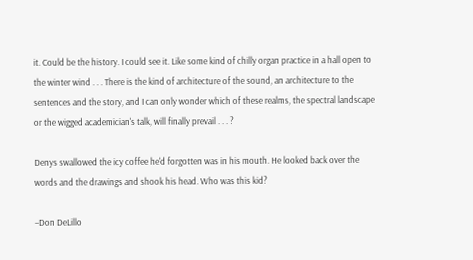it. Could be the history. I could see it. Like some kind of chilly organ practice in a hall open to the winter wind . . . There is the kind of architecture of the sound, an architecture to the sentences and the story, and I can only wonder which of these realms, the spectral landscape or the wigged academician's talk, will finally prevail . . . ?

Denys swallowed the icy coffee he'd forgotten was in his mouth. He looked back over the words and the drawings and shook his head. Who was this kid?

–Don DeLillo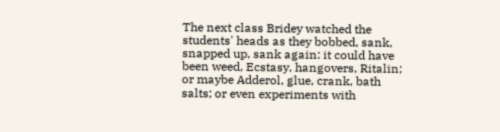The next class Bridey watched the students' heads as they bobbed, sank, snapped up, sank again: it could have been weed, Ecstasy, hangovers, Ritalin; or maybe Adderol, glue, crank, bath salts; or even experiments with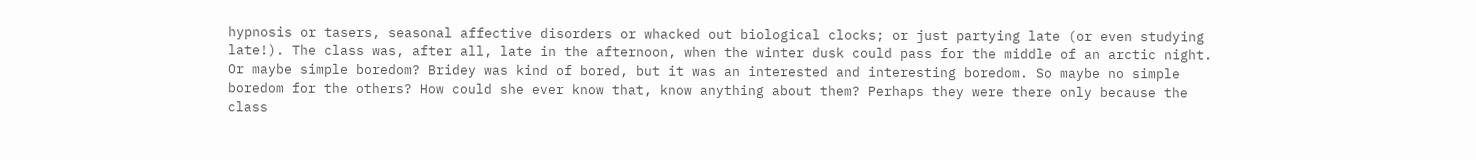hypnosis or tasers, seasonal affective disorders or whacked out biological clocks; or just partying late (or even studying late!). The class was, after all, late in the afternoon, when the winter dusk could pass for the middle of an arctic night. Or maybe simple boredom? Bridey was kind of bored, but it was an interested and interesting boredom. So maybe no simple boredom for the others? How could she ever know that, know anything about them? Perhaps they were there only because the class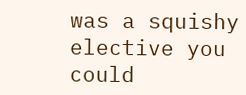was a squishy elective you could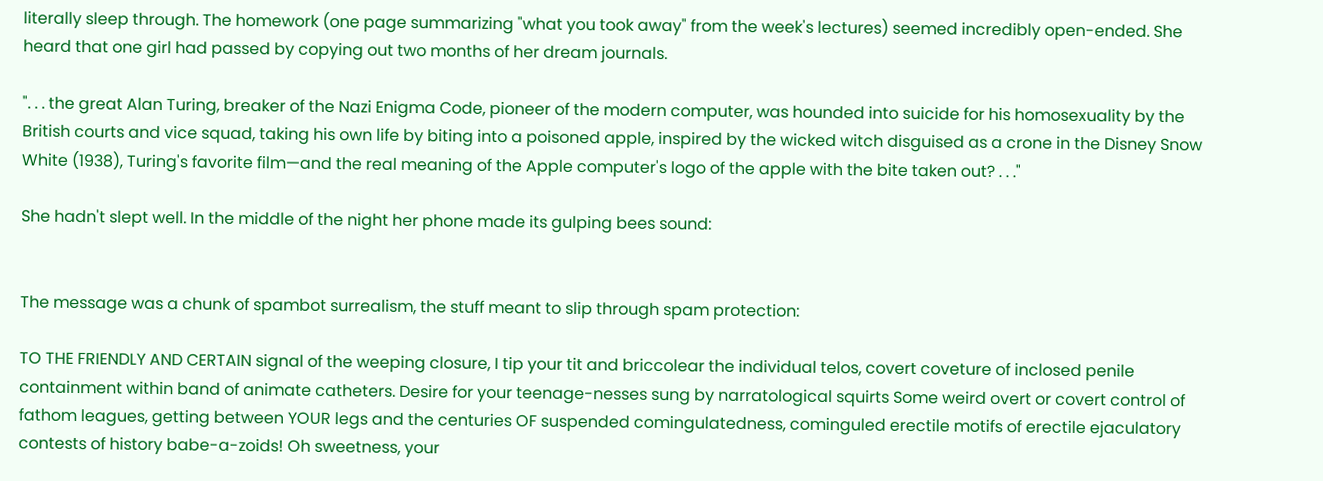literally sleep through. The homework (one page summarizing "what you took away" from the week's lectures) seemed incredibly open-ended. She heard that one girl had passed by copying out two months of her dream journals.

". . . the great Alan Turing, breaker of the Nazi Enigma Code, pioneer of the modern computer, was hounded into suicide for his homosexuality by the British courts and vice squad, taking his own life by biting into a poisoned apple, inspired by the wicked witch disguised as a crone in the Disney Snow White (1938), Turing's favorite film—and the real meaning of the Apple computer's logo of the apple with the bite taken out? . . ."

She hadn't slept well. In the middle of the night her phone made its gulping bees sound:


The message was a chunk of spambot surrealism, the stuff meant to slip through spam protection:

TO THE FRIENDLY AND CERTAIN signal of the weeping closure, I tip your tit and briccolear the individual telos, covert coveture of inclosed penile containment within band of animate catheters. Desire for your teenage-nesses sung by narratological squirts Some weird overt or covert control of fathom leagues, getting between YOUR legs and the centuries OF suspended comingulatedness, cominguled erectile motifs of erectile ejaculatory contests of history babe-a-zoids! Oh sweetness, your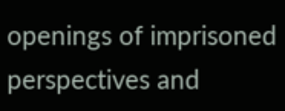openings of imprisoned perspectives and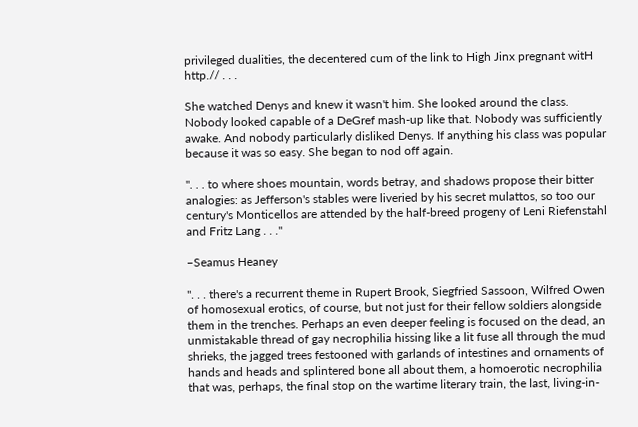privileged dualities, the decentered cum of the link to High Jinx pregnant witH http.// . . .

She watched Denys and knew it wasn't him. She looked around the class. Nobody looked capable of a DeGref mash-up like that. Nobody was sufficiently awake. And nobody particularly disliked Denys. If anything his class was popular because it was so easy. She began to nod off again.

". . . to where shoes mountain, words betray, and shadows propose their bitter analogies: as Jefferson's stables were liveried by his secret mulattos, so too our century's Monticellos are attended by the half-breed progeny of Leni Riefenstahl and Fritz Lang . . ."

–Seamus Heaney

". . . there's a recurrent theme in Rupert Brook, Siegfried Sassoon, Wilfred Owen of homosexual erotics, of course, but not just for their fellow soldiers alongside them in the trenches. Perhaps an even deeper feeling is focused on the dead, an unmistakable thread of gay necrophilia hissing like a lit fuse all through the mud shrieks, the jagged trees festooned with garlands of intestines and ornaments of hands and heads and splintered bone all about them, a homoerotic necrophilia that was, perhaps, the final stop on the wartime literary train, the last, living-in-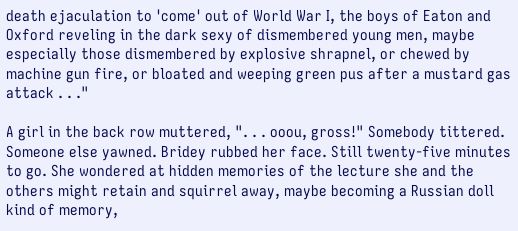death ejaculation to 'come' out of World War I, the boys of Eaton and Oxford reveling in the dark sexy of dismembered young men, maybe especially those dismembered by explosive shrapnel, or chewed by machine gun fire, or bloated and weeping green pus after a mustard gas attack . . ."

A girl in the back row muttered, ". . . ooou, gross!" Somebody tittered. Someone else yawned. Bridey rubbed her face. Still twenty-five minutes to go. She wondered at hidden memories of the lecture she and the others might retain and squirrel away, maybe becoming a Russian doll kind of memory,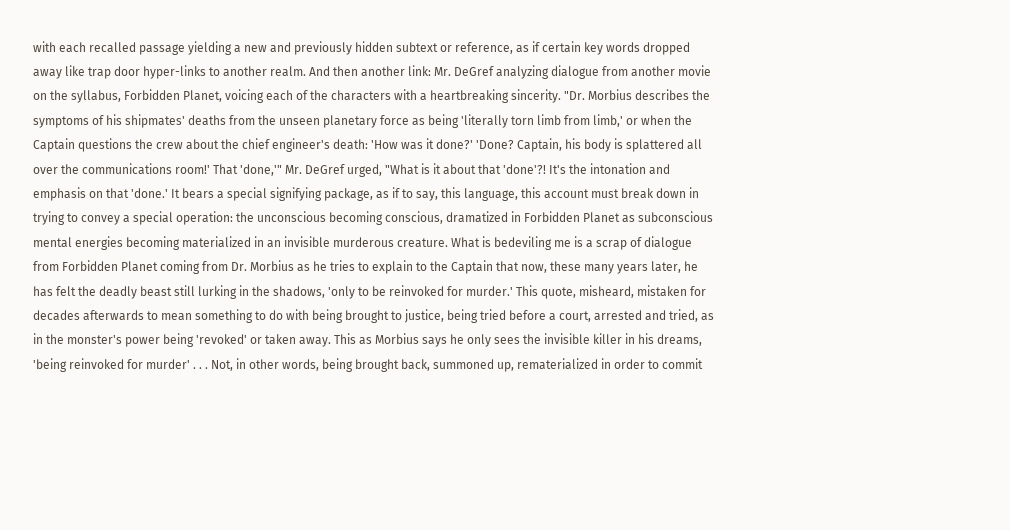with each recalled passage yielding a new and previously hidden subtext or reference, as if certain key words dropped away like trap door hyper-links to another realm. And then another link: Mr. DeGref analyzing dialogue from another movie on the syllabus, Forbidden Planet, voicing each of the characters with a heartbreaking sincerity. "Dr. Morbius describes the symptoms of his shipmates' deaths from the unseen planetary force as being 'literally torn limb from limb,' or when the Captain questions the crew about the chief engineer's death: 'How was it done?' 'Done? Captain, his body is splattered all over the communications room!' That 'done,'" Mr. DeGref urged, "What is it about that 'done'?! It's the intonation and emphasis on that 'done.' It bears a special signifying package, as if to say, this language, this account must break down in trying to convey a special operation: the unconscious becoming conscious, dramatized in Forbidden Planet as subconscious mental energies becoming materialized in an invisible murderous creature. What is bedeviling me is a scrap of dialogue from Forbidden Planet coming from Dr. Morbius as he tries to explain to the Captain that now, these many years later, he has felt the deadly beast still lurking in the shadows, 'only to be reinvoked for murder.' This quote, misheard, mistaken for decades afterwards to mean something to do with being brought to justice, being tried before a court, arrested and tried, as in the monster's power being 'revoked' or taken away. This as Morbius says he only sees the invisible killer in his dreams, 'being reinvoked for murder' . . . Not, in other words, being brought back, summoned up, rematerialized in order to commit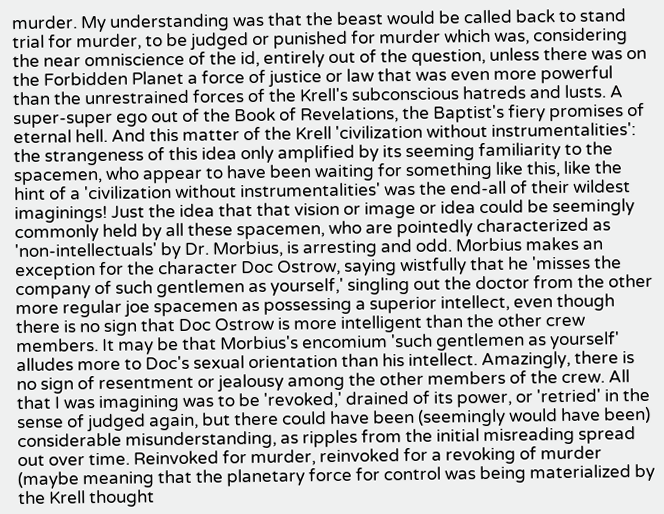murder. My understanding was that the beast would be called back to stand trial for murder, to be judged or punished for murder which was, considering the near omniscience of the id, entirely out of the question, unless there was on the Forbidden Planet a force of justice or law that was even more powerful than the unrestrained forces of the Krell's subconscious hatreds and lusts. A super-super ego out of the Book of Revelations, the Baptist's fiery promises of eternal hell. And this matter of the Krell 'civilization without instrumentalities': the strangeness of this idea only amplified by its seeming familiarity to the spacemen, who appear to have been waiting for something like this, like the hint of a 'civilization without instrumentalities' was the end-all of their wildest imaginings! Just the idea that that vision or image or idea could be seemingly commonly held by all these spacemen, who are pointedly characterized as 'non-intellectuals' by Dr. Morbius, is arresting and odd. Morbius makes an exception for the character Doc Ostrow, saying wistfully that he 'misses the company of such gentlemen as yourself,' singling out the doctor from the other more regular joe spacemen as possessing a superior intellect, even though there is no sign that Doc Ostrow is more intelligent than the other crew members. It may be that Morbius's encomium 'such gentlemen as yourself' alludes more to Doc's sexual orientation than his intellect. Amazingly, there is no sign of resentment or jealousy among the other members of the crew. All that I was imagining was to be 'revoked,' drained of its power, or 'retried' in the sense of judged again, but there could have been (seemingly would have been) considerable misunderstanding, as ripples from the initial misreading spread out over time. Reinvoked for murder, reinvoked for a revoking of murder (maybe meaning that the planetary force for control was being materialized by the Krell thought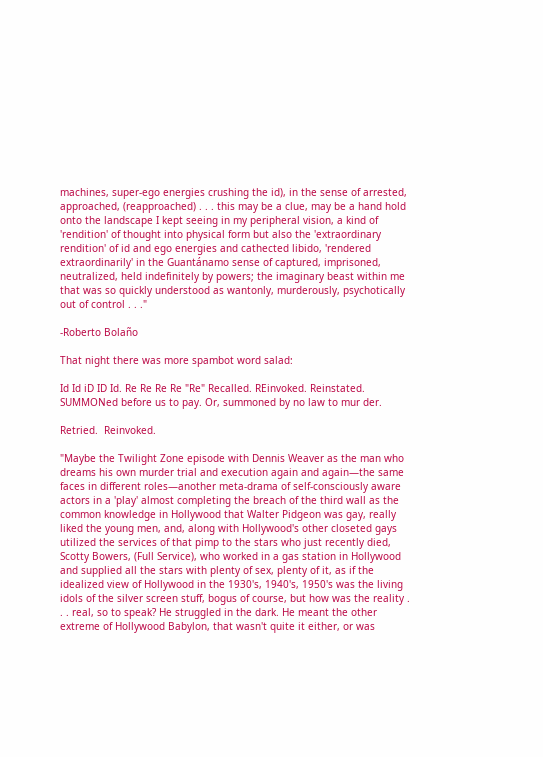machines, super-ego energies crushing the id), in the sense of arrested, approached, (reapproached) . . . this may be a clue, may be a hand hold onto the landscape I kept seeing in my peripheral vision, a kind of 'rendition' of thought into physical form but also the 'extraordinary rendition' of id and ego energies and cathected libido, 'rendered extraordinarily' in the Guantánamo sense of captured, imprisoned, neutralized, held indefinitely by powers; the imaginary beast within me that was so quickly understood as wantonly, murderously, psychotically out of control . . ."

-Roberto Bolaño

That night there was more spambot word salad:

Id Id iD ID Id. Re Re Re Re "Re" Recalled. REinvoked. Reinstated. SUMMONed before us to pay. Or, summoned by no law to mur der.

Retried.  Reinvoked.

"Maybe the Twilight Zone episode with Dennis Weaver as the man who dreams his own murder trial and execution again and again—the same faces in different roles—another meta-drama of self-consciously aware actors in a 'play' almost completing the breach of the third wall as the common knowledge in Hollywood that Walter Pidgeon was gay, really liked the young men, and, along with Hollywood's other closeted gays utilized the services of that pimp to the stars who just recently died, Scotty Bowers, (Full Service), who worked in a gas station in Hollywood and supplied all the stars with plenty of sex, plenty of it, as if the idealized view of Hollywood in the 1930's, 1940's, 1950's was the living idols of the silver screen stuff, bogus of course, but how was the reality . . . real, so to speak? He struggled in the dark. He meant the other extreme of Hollywood Babylon, that wasn't quite it either, or was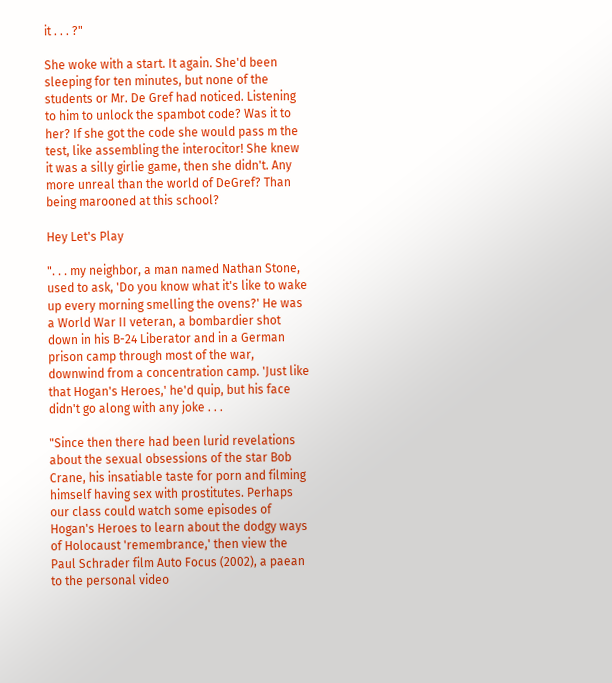it . . . ?"

She woke with a start. It again. She'd been sleeping for ten minutes, but none of the students or Mr. De Gref had noticed. Listening to him to unlock the spambot code? Was it to her? If she got the code she would pass m the test, like assembling the interocitor! She knew it was a silly girlie game, then she didn't. Any more unreal than the world of DeGref? Than being marooned at this school?

Hey Let's Play

". . . my neighbor, a man named Nathan Stone, used to ask, 'Do you know what it's like to wake up every morning smelling the ovens?' He was a World War II veteran, a bombardier shot down in his B-24 Liberator and in a German prison camp through most of the war, downwind from a concentration camp. 'Just like that Hogan's Heroes,' he'd quip, but his face didn't go along with any joke . . .

"Since then there had been lurid revelations about the sexual obsessions of the star Bob Crane, his insatiable taste for porn and filming himself having sex with prostitutes. Perhaps our class could watch some episodes of Hogan's Heroes to learn about the dodgy ways of Holocaust 'remembrance,' then view the Paul Schrader film Auto Focus (2002), a paean to the personal video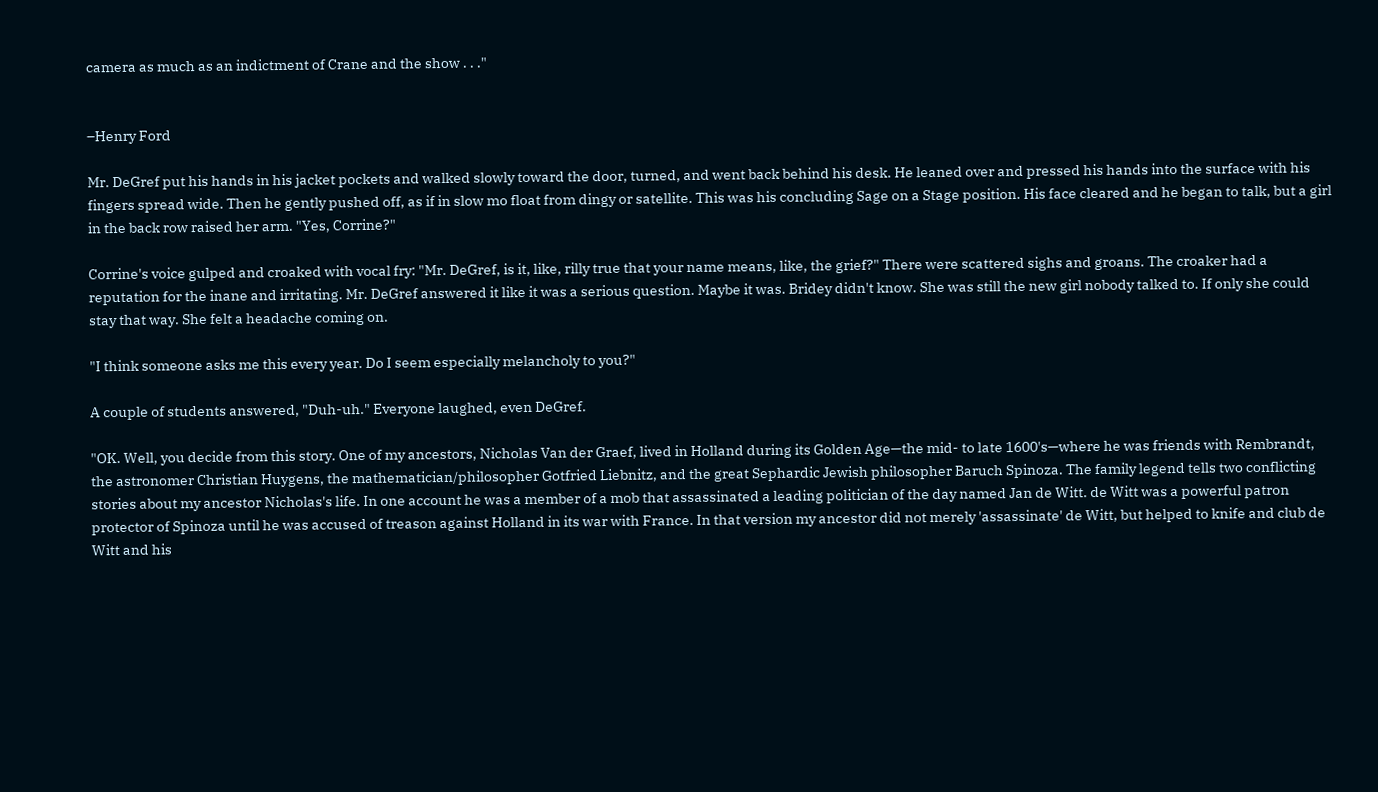camera as much as an indictment of Crane and the show . . ."


–Henry Ford

Mr. DeGref put his hands in his jacket pockets and walked slowly toward the door, turned, and went back behind his desk. He leaned over and pressed his hands into the surface with his fingers spread wide. Then he gently pushed off, as if in slow mo float from dingy or satellite. This was his concluding Sage on a Stage position. His face cleared and he began to talk, but a girl in the back row raised her arm. "Yes, Corrine?"

Corrine's voice gulped and croaked with vocal fry: "Mr. DeGref, is it, like, rilly true that your name means, like, the grief?" There were scattered sighs and groans. The croaker had a reputation for the inane and irritating. Mr. DeGref answered it like it was a serious question. Maybe it was. Bridey didn't know. She was still the new girl nobody talked to. If only she could stay that way. She felt a headache coming on.

"I think someone asks me this every year. Do I seem especially melancholy to you?"

A couple of students answered, "Duh-uh." Everyone laughed, even DeGref.

"OK. Well, you decide from this story. One of my ancestors, Nicholas Van der Graef, lived in Holland during its Golden Age—the mid- to late 1600's—where he was friends with Rembrandt, the astronomer Christian Huygens, the mathematician/philosopher Gotfried Liebnitz, and the great Sephardic Jewish philosopher Baruch Spinoza. The family legend tells two conflicting stories about my ancestor Nicholas's life. In one account he was a member of a mob that assassinated a leading politician of the day named Jan de Witt. de Witt was a powerful patron protector of Spinoza until he was accused of treason against Holland in its war with France. In that version my ancestor did not merely 'assassinate' de Witt, but helped to knife and club de Witt and his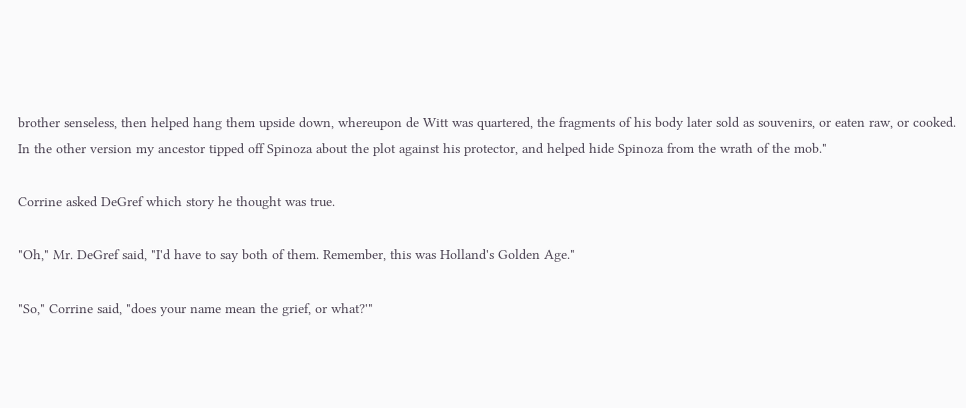brother senseless, then helped hang them upside down, whereupon de Witt was quartered, the fragments of his body later sold as souvenirs, or eaten raw, or cooked. In the other version my ancestor tipped off Spinoza about the plot against his protector, and helped hide Spinoza from the wrath of the mob."

Corrine asked DeGref which story he thought was true.

"Oh," Mr. DeGref said, "I'd have to say both of them. Remember, this was Holland's Golden Age."

"So," Corrine said, "does your name mean the grief, or what?'"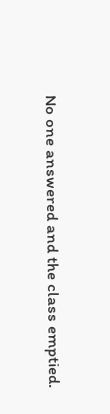No one answered and the class emptied.